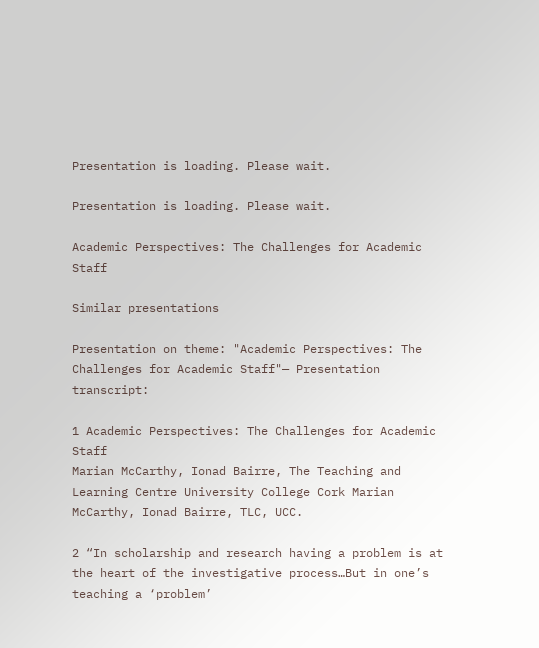Presentation is loading. Please wait.

Presentation is loading. Please wait.

Academic Perspectives: The Challenges for Academic Staff

Similar presentations

Presentation on theme: "Academic Perspectives: The Challenges for Academic Staff"— Presentation transcript:

1 Academic Perspectives: The Challenges for Academic Staff
Marian McCarthy, Ionad Bairre, The Teaching and Learning Centre University College Cork Marian McCarthy, Ionad Bairre, TLC, UCC.

2 “In scholarship and research having a problem is at the heart of the investigative process…But in one’s teaching a ‘problem’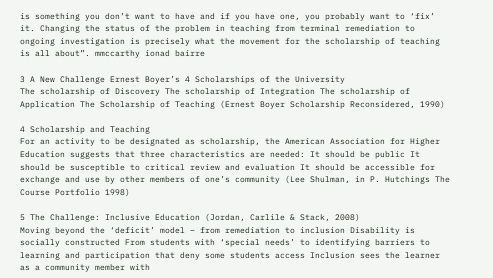is something you don’t want to have and if you have one, you probably want to ‘fix’ it. Changing the status of the problem in teaching from terminal remediation to ongoing investigation is precisely what the movement for the scholarship of teaching is all about”. mmccarthy ionad bairre

3 A New Challenge Ernest Boyer’s 4 Scholarships of the University
The scholarship of Discovery The scholarship of Integration The scholarship of Application The Scholarship of Teaching (Ernest Boyer Scholarship Reconsidered, 1990)

4 Scholarship and Teaching
For an activity to be designated as scholarship, the American Association for Higher Education suggests that three characteristics are needed: It should be public It should be susceptible to critical review and evaluation It should be accessible for exchange and use by other members of one’s community (Lee Shulman, in P. Hutchings The Course Portfolio 1998)

5 The Challenge: Inclusive Education (Jordan, Carlile & Stack, 2008)
Moving beyond the ‘deficit’ model – from remediation to inclusion Disability is socially constructed From students with ‘special needs’ to identifying barriers to learning and participation that deny some students access Inclusion sees the learner as a community member with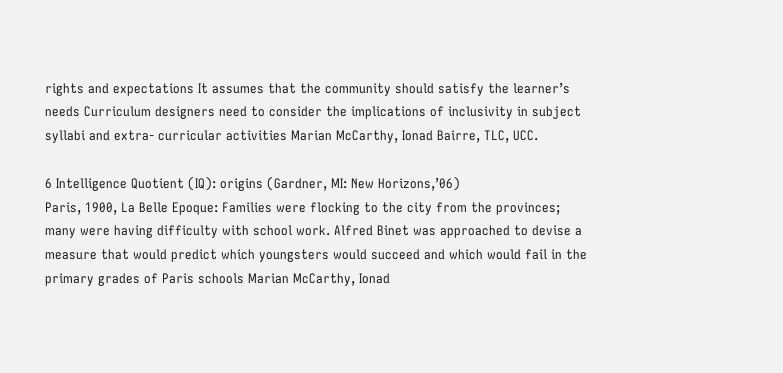rights and expectations It assumes that the community should satisfy the learner’s needs Curriculum designers need to consider the implications of inclusivity in subject syllabi and extra- curricular activities Marian McCarthy, Ionad Bairre, TLC, UCC.

6 Intelligence Quotient (IQ): origins (Gardner, MI: New Horizons,’06)
Paris, 1900, La Belle Epoque: Families were flocking to the city from the provinces; many were having difficulty with school work. Alfred Binet was approached to devise a measure that would predict which youngsters would succeed and which would fail in the primary grades of Paris schools Marian McCarthy, Ionad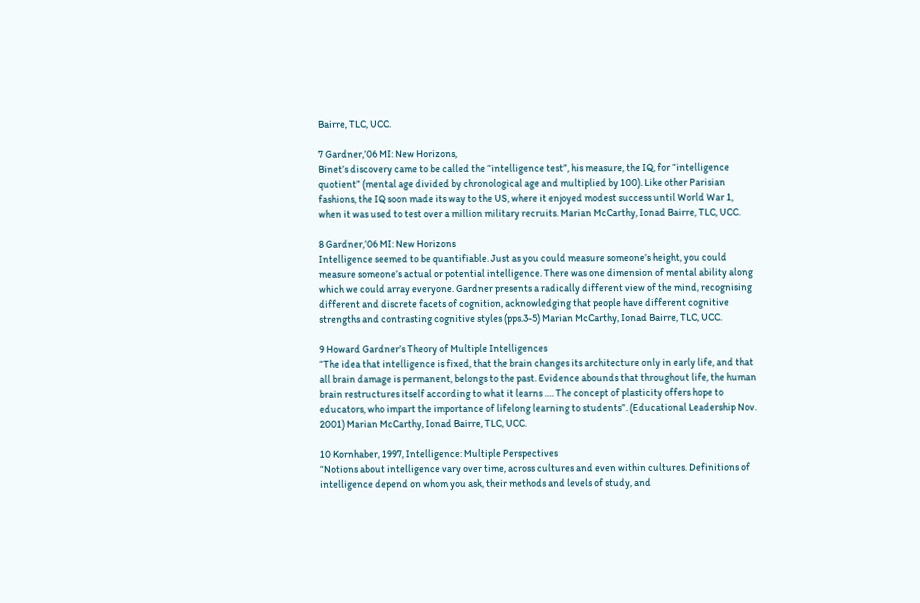Bairre, TLC, UCC.

7 Gardner,’06 MI: New Horizons,
Binet’s discovery came to be called the “intelligence test”, his measure, the IQ, for “intelligence quotient” (mental age divided by chronological age and multiplied by 100). Like other Parisian fashions, the IQ soon made its way to the US, where it enjoyed modest success until World War 1, when it was used to test over a million military recruits. Marian McCarthy, Ionad Bairre, TLC, UCC.

8 Gardner,’06 MI: New Horizons
Intelligence seemed to be quantifiable. Just as you could measure someone’s height, you could measure someone’s actual or potential intelligence. There was one dimension of mental ability along which we could array everyone. Gardner presents a radically different view of the mind, recognising different and discrete facets of cognition, acknowledging that people have different cognitive strengths and contrasting cognitive styles (pps.3-5) Marian McCarthy, Ionad Bairre, TLC, UCC.

9 Howard Gardner’s Theory of Multiple Intelligences
“The idea that intelligence is fixed, that the brain changes its architecture only in early life, and that all brain damage is permanent, belongs to the past. Evidence abounds that throughout life, the human brain restructures itself according to what it learns …. The concept of plasticity offers hope to educators, who impart the importance of lifelong learning to students”. (Educational Leadership Nov. 2001) Marian McCarthy, Ionad Bairre, TLC, UCC.

10 Kornhaber, 1997, Intelligence: Multiple Perspectives
“Notions about intelligence vary over time, across cultures and even within cultures. Definitions of intelligence depend on whom you ask, their methods and levels of study, and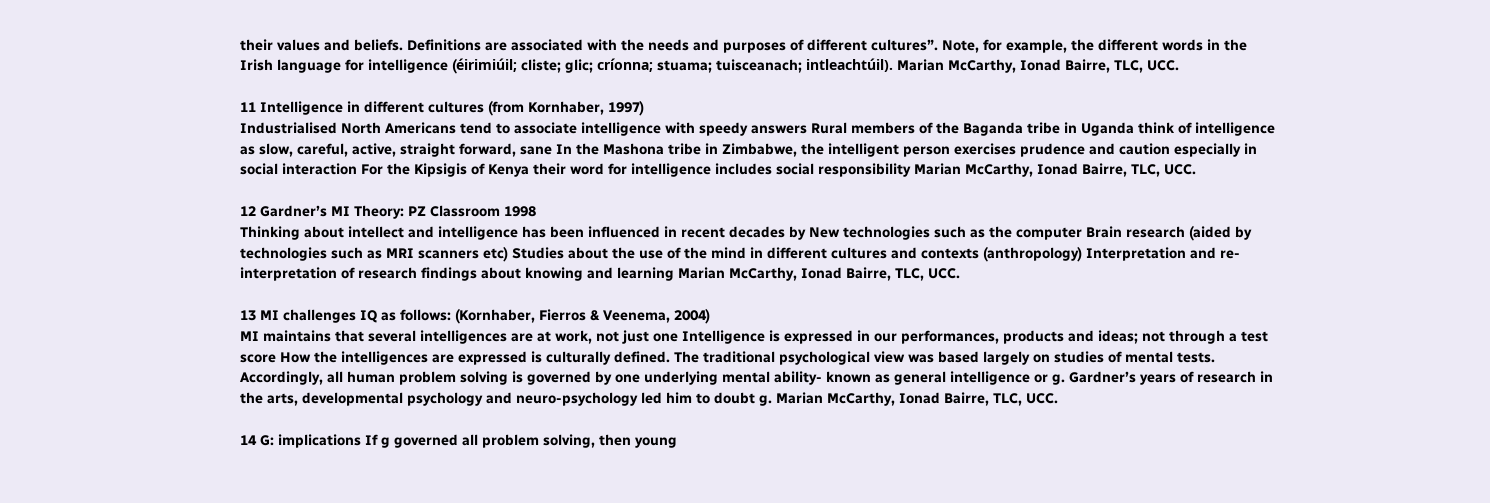their values and beliefs. Definitions are associated with the needs and purposes of different cultures”. Note, for example, the different words in the Irish language for intelligence (éirimiúil; cliste; glic; críonna; stuama; tuisceanach; intleachtúil). Marian McCarthy, Ionad Bairre, TLC, UCC.

11 Intelligence in different cultures (from Kornhaber, 1997)
Industrialised North Americans tend to associate intelligence with speedy answers Rural members of the Baganda tribe in Uganda think of intelligence as slow, careful, active, straight forward, sane In the Mashona tribe in Zimbabwe, the intelligent person exercises prudence and caution especially in social interaction For the Kipsigis of Kenya their word for intelligence includes social responsibility Marian McCarthy, Ionad Bairre, TLC, UCC.

12 Gardner’s MI Theory: PZ Classroom 1998
Thinking about intellect and intelligence has been influenced in recent decades by New technologies such as the computer Brain research (aided by technologies such as MRI scanners etc) Studies about the use of the mind in different cultures and contexts (anthropology) Interpretation and re-interpretation of research findings about knowing and learning Marian McCarthy, Ionad Bairre, TLC, UCC.

13 MI challenges IQ as follows: (Kornhaber, Fierros & Veenema, 2004)
MI maintains that several intelligences are at work, not just one Intelligence is expressed in our performances, products and ideas; not through a test score How the intelligences are expressed is culturally defined. The traditional psychological view was based largely on studies of mental tests. Accordingly, all human problem solving is governed by one underlying mental ability- known as general intelligence or g. Gardner’s years of research in the arts, developmental psychology and neuro-psychology led him to doubt g. Marian McCarthy, Ionad Bairre, TLC, UCC.

14 G: implications If g governed all problem solving, then young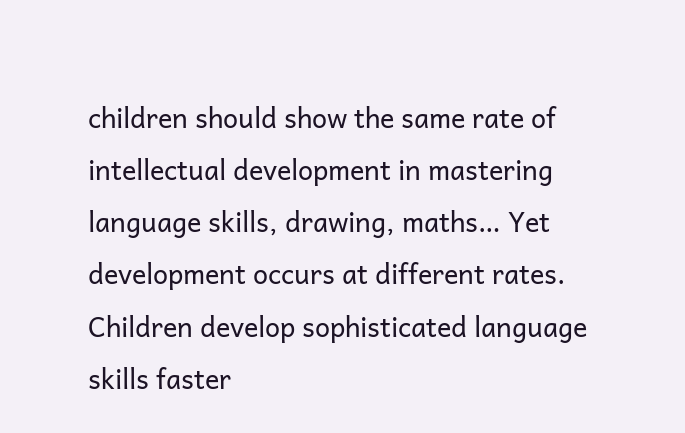children should show the same rate of intellectual development in mastering language skills, drawing, maths… Yet development occurs at different rates. Children develop sophisticated language skills faster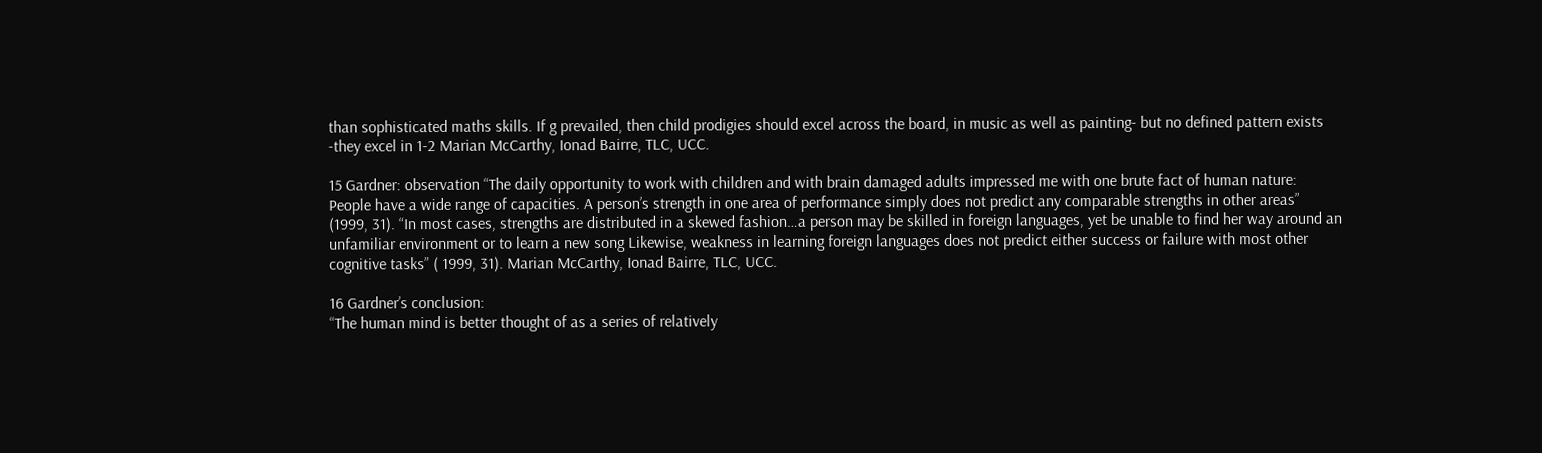than sophisticated maths skills. If g prevailed, then child prodigies should excel across the board, in music as well as painting- but no defined pattern exists -they excel in 1-2 Marian McCarthy, Ionad Bairre, TLC, UCC.

15 Gardner: observation “The daily opportunity to work with children and with brain damaged adults impressed me with one brute fact of human nature: People have a wide range of capacities. A person’s strength in one area of performance simply does not predict any comparable strengths in other areas” (1999, 31). “In most cases, strengths are distributed in a skewed fashion…a person may be skilled in foreign languages, yet be unable to find her way around an unfamiliar environment or to learn a new song Likewise, weakness in learning foreign languages does not predict either success or failure with most other cognitive tasks” ( 1999, 31). Marian McCarthy, Ionad Bairre, TLC, UCC.

16 Gardner’s conclusion:
“The human mind is better thought of as a series of relatively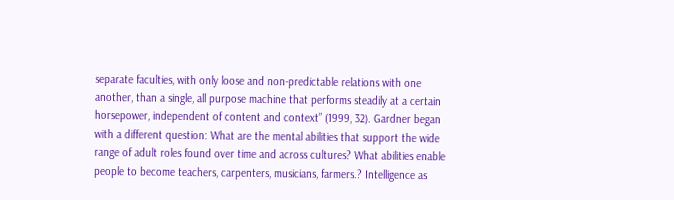separate faculties, with only loose and non-predictable relations with one another, than a single, all purpose machine that performs steadily at a certain horsepower, independent of content and context” (1999, 32). Gardner began with a different question: What are the mental abilities that support the wide range of adult roles found over time and across cultures? What abilities enable people to become teachers, carpenters, musicians, farmers.? Intelligence as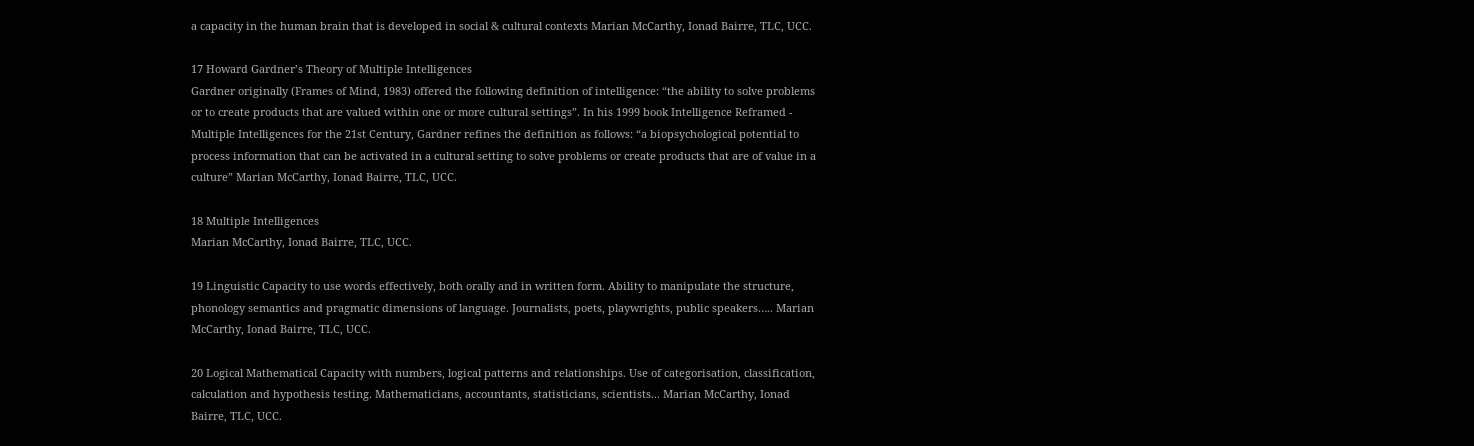a capacity in the human brain that is developed in social & cultural contexts Marian McCarthy, Ionad Bairre, TLC, UCC.

17 Howard Gardner’s Theory of Multiple Intelligences
Gardner originally (Frames of Mind, 1983) offered the following definition of intelligence: “the ability to solve problems or to create products that are valued within one or more cultural settings”. In his 1999 book Intelligence Reframed - Multiple Intelligences for the 21st Century, Gardner refines the definition as follows: “a biopsychological potential to process information that can be activated in a cultural setting to solve problems or create products that are of value in a culture” Marian McCarthy, Ionad Bairre, TLC, UCC.

18 Multiple Intelligences
Marian McCarthy, Ionad Bairre, TLC, UCC.

19 Linguistic Capacity to use words effectively, both orally and in written form. Ability to manipulate the structure, phonology semantics and pragmatic dimensions of language. Journalists, poets, playwrights, public speakers….. Marian McCarthy, Ionad Bairre, TLC, UCC.

20 Logical Mathematical Capacity with numbers, logical patterns and relationships. Use of categorisation, classification, calculation and hypothesis testing. Mathematicians, accountants, statisticians, scientists... Marian McCarthy, Ionad Bairre, TLC, UCC.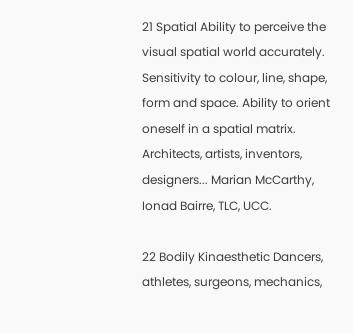21 Spatial Ability to perceive the visual spatial world accurately.
Sensitivity to colour, line, shape, form and space. Ability to orient oneself in a spatial matrix. Architects, artists, inventors, designers... Marian McCarthy, Ionad Bairre, TLC, UCC.

22 Bodily Kinaesthetic Dancers, athletes, surgeons, mechanics,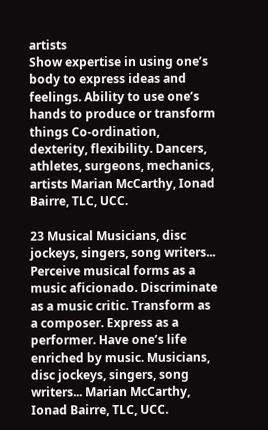artists
Show expertise in using one’s body to express ideas and feelings. Ability to use one’s hands to produce or transform things Co-ordination, dexterity, flexibility. Dancers, athletes, surgeons, mechanics, artists Marian McCarthy, Ionad Bairre, TLC, UCC.

23 Musical Musicians, disc jockeys, singers, song writers...
Perceive musical forms as a music aficionado. Discriminate as a music critic. Transform as a composer. Express as a performer. Have one’s life enriched by music. Musicians, disc jockeys, singers, song writers... Marian McCarthy, Ionad Bairre, TLC, UCC.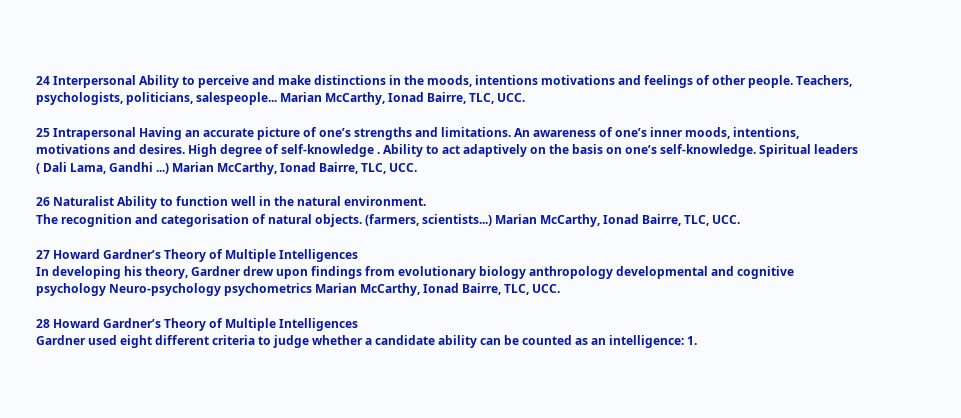24 Interpersonal Ability to perceive and make distinctions in the moods, intentions motivations and feelings of other people. Teachers, psychologists, politicians, salespeople... Marian McCarthy, Ionad Bairre, TLC, UCC.

25 Intrapersonal Having an accurate picture of one’s strengths and limitations. An awareness of one’s inner moods, intentions, motivations and desires. High degree of self-knowledge . Ability to act adaptively on the basis on one’s self-knowledge. Spiritual leaders ( Dali Lama, Gandhi ...) Marian McCarthy, Ionad Bairre, TLC, UCC.

26 Naturalist Ability to function well in the natural environment.
The recognition and categorisation of natural objects. (farmers, scientists...) Marian McCarthy, Ionad Bairre, TLC, UCC.

27 Howard Gardner’s Theory of Multiple Intelligences
In developing his theory, Gardner drew upon findings from evolutionary biology anthropology developmental and cognitive psychology Neuro-psychology psychometrics Marian McCarthy, Ionad Bairre, TLC, UCC.

28 Howard Gardner’s Theory of Multiple Intelligences
Gardner used eight different criteria to judge whether a candidate ability can be counted as an intelligence: 1.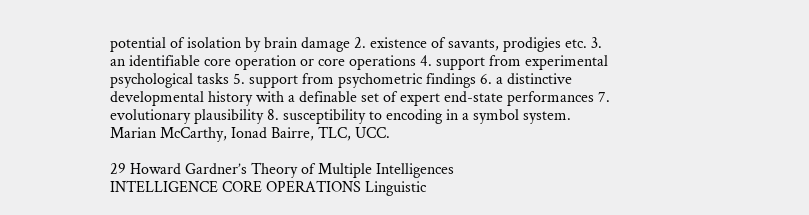potential of isolation by brain damage 2. existence of savants, prodigies etc. 3. an identifiable core operation or core operations 4. support from experimental psychological tasks 5. support from psychometric findings 6. a distinctive developmental history with a definable set of expert end-state performances 7. evolutionary plausibility 8. susceptibility to encoding in a symbol system. Marian McCarthy, Ionad Bairre, TLC, UCC.

29 Howard Gardner’s Theory of Multiple Intelligences
INTELLIGENCE CORE OPERATIONS Linguistic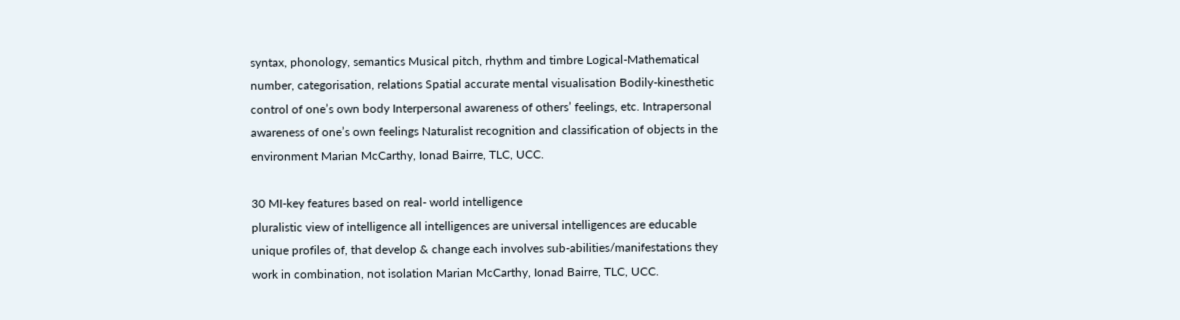syntax, phonology, semantics Musical pitch, rhythm and timbre Logical-Mathematical number, categorisation, relations Spatial accurate mental visualisation Bodily-kinesthetic control of one’s own body Interpersonal awareness of others’ feelings, etc. Intrapersonal awareness of one’s own feelings Naturalist recognition and classification of objects in the environment Marian McCarthy, Ionad Bairre, TLC, UCC.

30 MI-key features based on real- world intelligence
pluralistic view of intelligence all intelligences are universal intelligences are educable unique profiles of, that develop & change each involves sub-abilities/manifestations they work in combination, not isolation Marian McCarthy, Ionad Bairre, TLC, UCC.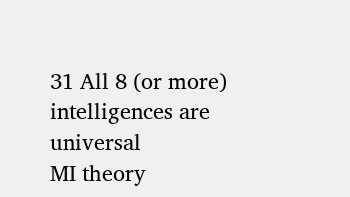31 All 8 (or more) intelligences are universal
MI theory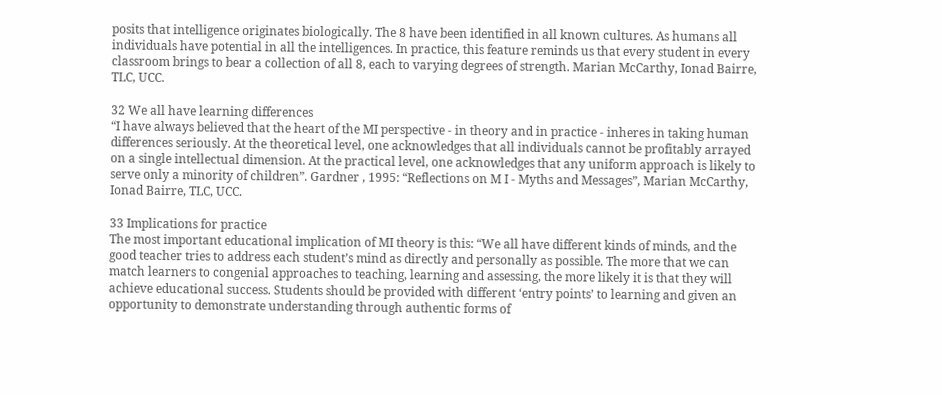posits that intelligence originates biologically. The 8 have been identified in all known cultures. As humans all individuals have potential in all the intelligences. In practice, this feature reminds us that every student in every classroom brings to bear a collection of all 8, each to varying degrees of strength. Marian McCarthy, Ionad Bairre, TLC, UCC.

32 We all have learning differences
“I have always believed that the heart of the MI perspective - in theory and in practice - inheres in taking human differences seriously. At the theoretical level, one acknowledges that all individuals cannot be profitably arrayed on a single intellectual dimension. At the practical level, one acknowledges that any uniform approach is likely to serve only a minority of children”. Gardner , 1995: “Reflections on M I - Myths and Messages”, Marian McCarthy, Ionad Bairre, TLC, UCC.

33 Implications for practice
The most important educational implication of MI theory is this: “We all have different kinds of minds, and the good teacher tries to address each student’s mind as directly and personally as possible. The more that we can match learners to congenial approaches to teaching, learning and assessing, the more likely it is that they will achieve educational success. Students should be provided with different ‘entry points’ to learning and given an opportunity to demonstrate understanding through authentic forms of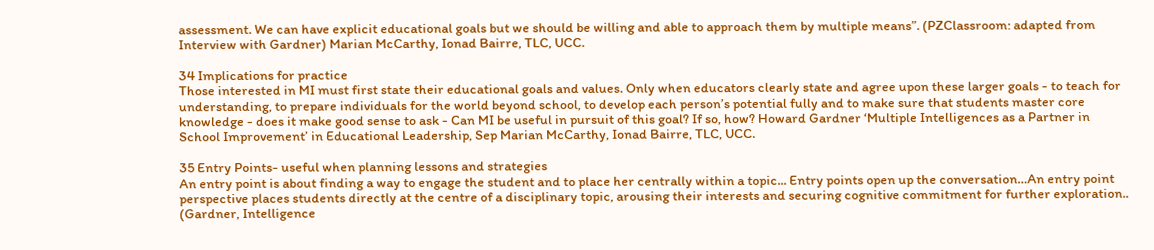assessment. We can have explicit educational goals but we should be willing and able to approach them by multiple means”. (PZClassroom: adapted from Interview with Gardner) Marian McCarthy, Ionad Bairre, TLC, UCC.

34 Implications for practice
Those interested in MI must first state their educational goals and values. Only when educators clearly state and agree upon these larger goals - to teach for understanding, to prepare individuals for the world beyond school, to develop each person’s potential fully and to make sure that students master core knowledge - does it make good sense to ask - Can MI be useful in pursuit of this goal? If so, how? Howard Gardner ‘Multiple Intelligences as a Partner in School Improvement’ in Educational Leadership, Sep Marian McCarthy, Ionad Bairre, TLC, UCC.

35 Entry Points- useful when planning lessons and strategies
An entry point is about finding a way to engage the student and to place her centrally within a topic... Entry points open up the conversation…An entry point perspective places students directly at the centre of a disciplinary topic, arousing their interests and securing cognitive commitment for further exploration.. (Gardner, Intelligence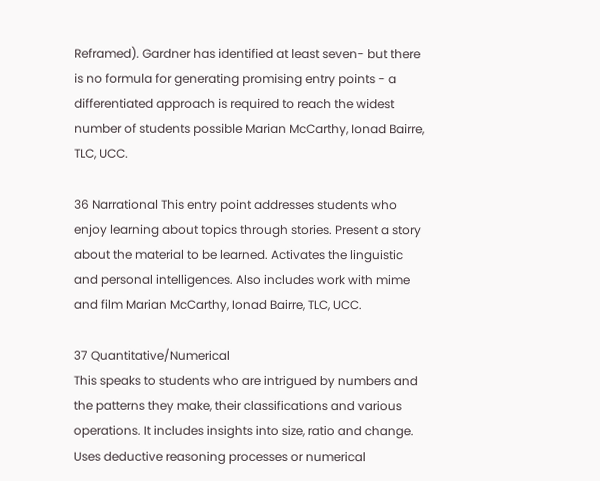Reframed). Gardner has identified at least seven- but there is no formula for generating promising entry points - a differentiated approach is required to reach the widest number of students possible Marian McCarthy, Ionad Bairre, TLC, UCC.

36 Narrational This entry point addresses students who enjoy learning about topics through stories. Present a story about the material to be learned. Activates the linguistic and personal intelligences. Also includes work with mime and film Marian McCarthy, Ionad Bairre, TLC, UCC.

37 Quantitative/Numerical
This speaks to students who are intrigued by numbers and the patterns they make, their classifications and various operations. It includes insights into size, ratio and change. Uses deductive reasoning processes or numerical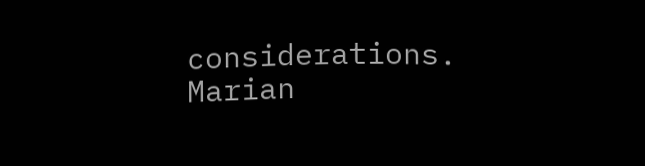considerations. Marian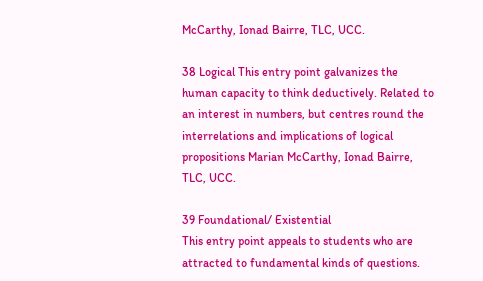McCarthy, Ionad Bairre, TLC, UCC.

38 Logical This entry point galvanizes the human capacity to think deductively. Related to an interest in numbers, but centres round the interrelations and implications of logical propositions Marian McCarthy, Ionad Bairre, TLC, UCC.

39 Foundational/ Existential
This entry point appeals to students who are attracted to fundamental kinds of questions.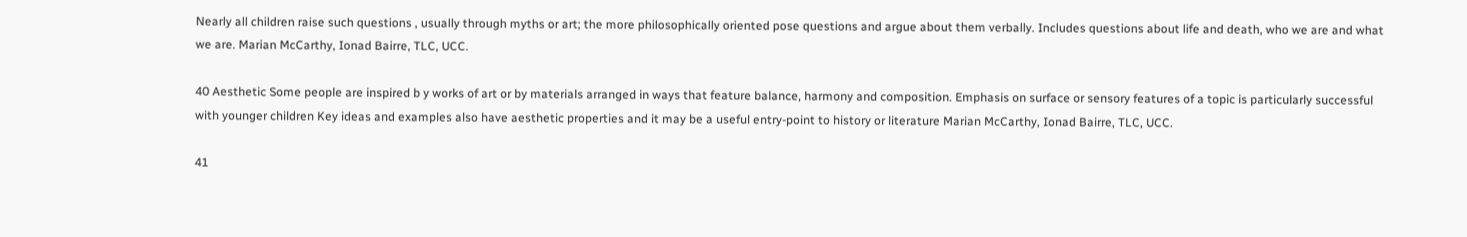Nearly all children raise such questions , usually through myths or art; the more philosophically oriented pose questions and argue about them verbally. Includes questions about life and death, who we are and what we are. Marian McCarthy, Ionad Bairre, TLC, UCC.

40 Aesthetic Some people are inspired b y works of art or by materials arranged in ways that feature balance, harmony and composition. Emphasis on surface or sensory features of a topic is particularly successful with younger children Key ideas and examples also have aesthetic properties and it may be a useful entry-point to history or literature Marian McCarthy, Ionad Bairre, TLC, UCC.

41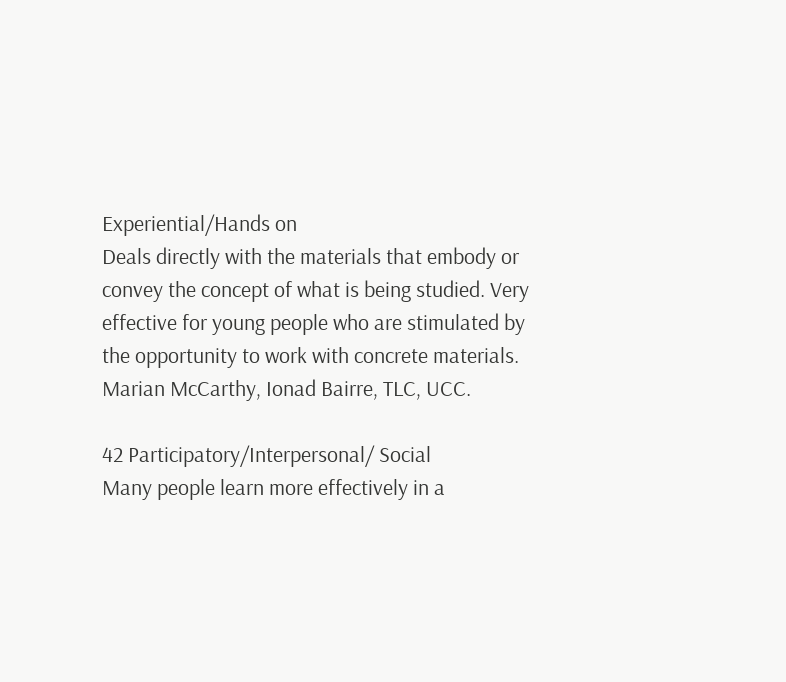Experiential/Hands on
Deals directly with the materials that embody or convey the concept of what is being studied. Very effective for young people who are stimulated by the opportunity to work with concrete materials. Marian McCarthy, Ionad Bairre, TLC, UCC.

42 Participatory/Interpersonal/ Social
Many people learn more effectively in a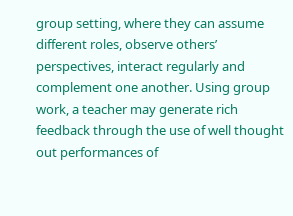group setting, where they can assume different roles, observe others’ perspectives, interact regularly and complement one another. Using group work, a teacher may generate rich feedback through the use of well thought out performances of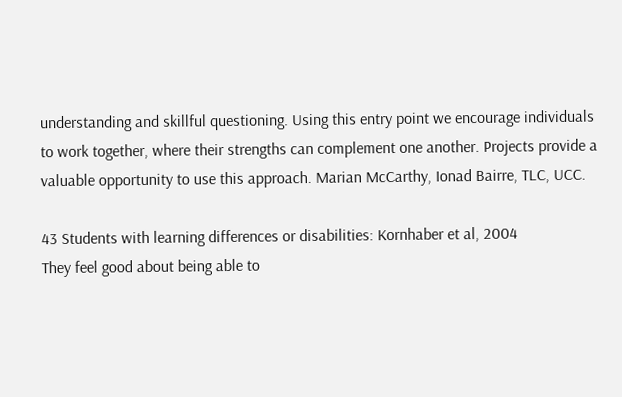understanding and skillful questioning. Using this entry point we encourage individuals to work together, where their strengths can complement one another. Projects provide a valuable opportunity to use this approach. Marian McCarthy, Ionad Bairre, TLC, UCC.

43 Students with learning differences or disabilities: Kornhaber et al, 2004
They feel good about being able to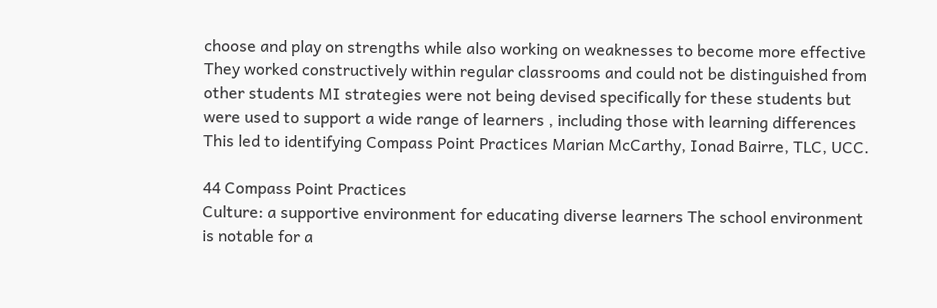choose and play on strengths while also working on weaknesses to become more effective They worked constructively within regular classrooms and could not be distinguished from other students MI strategies were not being devised specifically for these students but were used to support a wide range of learners , including those with learning differences This led to identifying Compass Point Practices Marian McCarthy, Ionad Bairre, TLC, UCC.

44 Compass Point Practices
Culture: a supportive environment for educating diverse learners The school environment is notable for a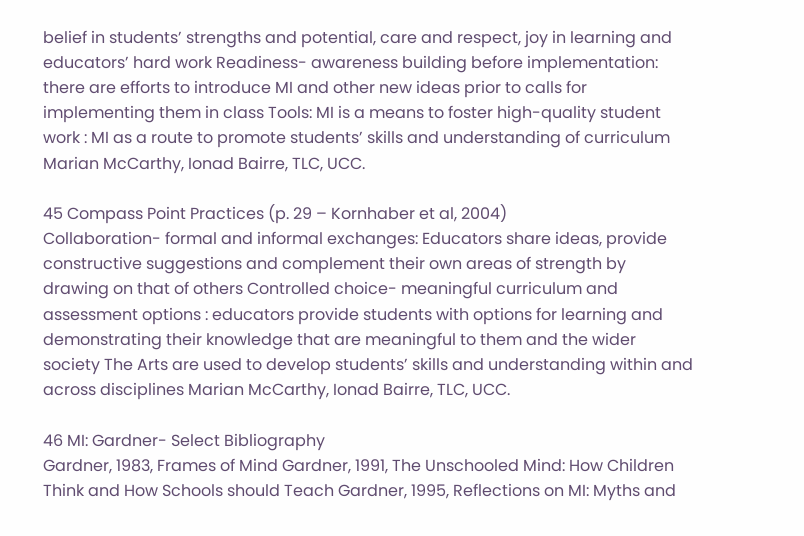belief in students’ strengths and potential, care and respect, joy in learning and educators’ hard work Readiness- awareness building before implementation: there are efforts to introduce MI and other new ideas prior to calls for implementing them in class Tools: MI is a means to foster high-quality student work : MI as a route to promote students’ skills and understanding of curriculum Marian McCarthy, Ionad Bairre, TLC, UCC.

45 Compass Point Practices (p. 29 – Kornhaber et al, 2004)
Collaboration- formal and informal exchanges: Educators share ideas, provide constructive suggestions and complement their own areas of strength by drawing on that of others Controlled choice- meaningful curriculum and assessment options : educators provide students with options for learning and demonstrating their knowledge that are meaningful to them and the wider society The Arts are used to develop students’ skills and understanding within and across disciplines Marian McCarthy, Ionad Bairre, TLC, UCC.

46 MI: Gardner- Select Bibliography
Gardner, 1983, Frames of Mind Gardner, 1991, The Unschooled Mind: How Children Think and How Schools should Teach Gardner, 1995, Reflections on MI: Myths and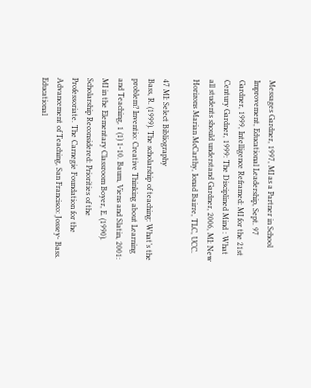Messages Gardner, 1997, MI as a Partner in School Improvement, Educational Leadership, Sept. 97 Gardner, 1999, Intelligence Reframed: MI for the 21st Century Gardner, 1999: The Disciplined Mind : What all students should understand Gardner, 2006, MI: New Horizons Marian McCarthy, Ionad Bairre, TLC, UCC.

47 MI: Select Bibliography
Bass, R. (1999). The scholarship of teaching: What’s the problem? Inventio: Creative Thinking about Learning and Teaching, 1 (1) 1-10. Baum, Viens and Slatin, 2001: MI in the Elementary Classroom Boyer, E. (1990). Scholarship Reconsidered: Priorities of the Professoriate. The Carnegie Foundation for the Advancement of Teaching, San Francisco: Jossey- Bass. Educational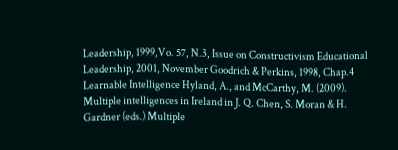Leadership, 1999,Vo. 57, N.3, Issue on Constructivism Educational Leadership, 2001, November Goodrich & Perkins, 1998, Chap.4 Learnable Intelligence Hyland, A., and McCarthy, M. (2009). Multiple intelligences in Ireland in J. Q. Chen, S. Moran & H. Gardner (eds.) Multiple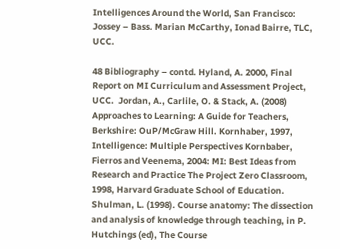Intelligences Around the World, San Francisco: Jossey – Bass. Marian McCarthy, Ionad Bairre, TLC, UCC.

48 Bibliography – contd. Hyland, A. 2000, Final Report on MI Curriculum and Assessment Project, UCC.  Jordan, A., Carlile, O. & Stack, A. (2008) Approaches to Learning: A Guide for Teachers, Berkshire: OuP/McGraw Hill. Kornhaber, 1997, Intelligence: Multiple Perspectives Kornbaber, Fierros and Veenema, 2004: MI: Best Ideas from Research and Practice The Project Zero Classroom, 1998, Harvard Graduate School of Education. Shulman, L. (1998). Course anatomy: The dissection and analysis of knowledge through teaching, in P. Hutchings (ed), The Course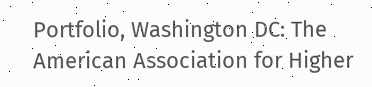Portfolio, Washington DC: The American Association for Higher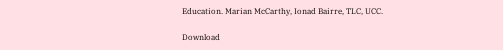Education. Marian McCarthy, Ionad Bairre, TLC, UCC.

Download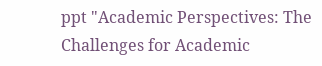ppt "Academic Perspectives: The Challenges for Academic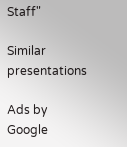Staff"

Similar presentations

Ads by Google